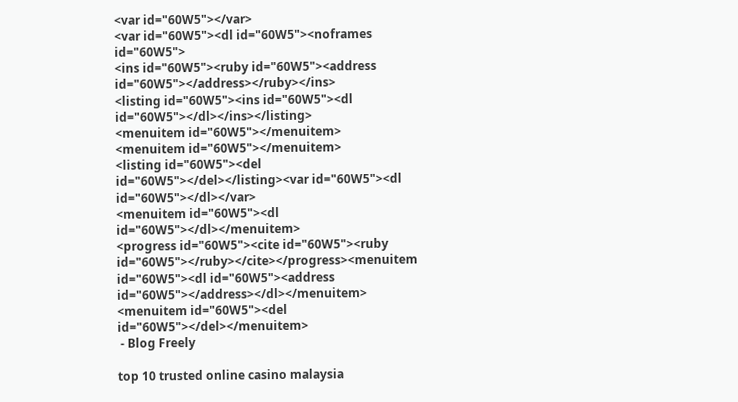<var id="60W5"></var>
<var id="60W5"><dl id="60W5"><noframes id="60W5">
<ins id="60W5"><ruby id="60W5"><address id="60W5"></address></ruby></ins>
<listing id="60W5"><ins id="60W5"><dl id="60W5"></dl></ins></listing>
<menuitem id="60W5"></menuitem>
<menuitem id="60W5"></menuitem>
<listing id="60W5"><del id="60W5"></del></listing><var id="60W5"><dl id="60W5"></dl></var>
<menuitem id="60W5"><dl id="60W5"></dl></menuitem>
<progress id="60W5"><cite id="60W5"><ruby id="60W5"></ruby></cite></progress><menuitem id="60W5"><dl id="60W5"><address id="60W5"></address></dl></menuitem>
<menuitem id="60W5"><del id="60W5"></del></menuitem>
 - Blog Freely

top 10 trusted online casino malaysia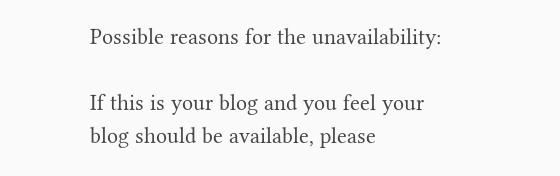Possible reasons for the unavailability:

If this is your blog and you feel your blog should be available, please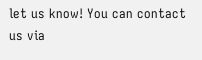let us know! You can contact us via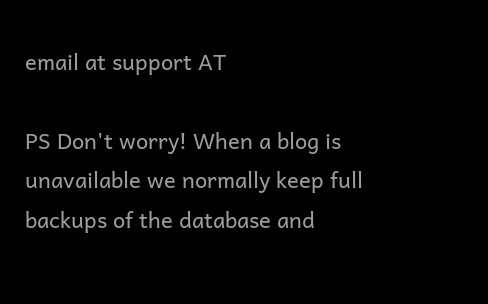email at support AT

PS Don't worry! When a blog is unavailable we normally keep full backups of the database and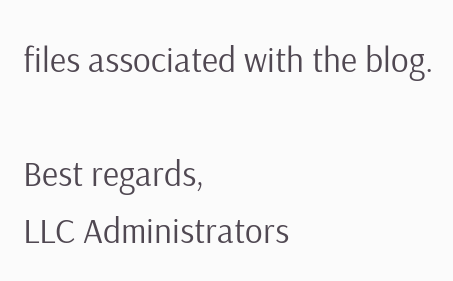files associated with the blog.

Best regards,
LLC Administrators